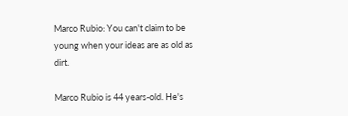Marco Rubio: You can't claim to be young when your ideas are as old as dirt.

Marco Rubio is 44 years-old. He's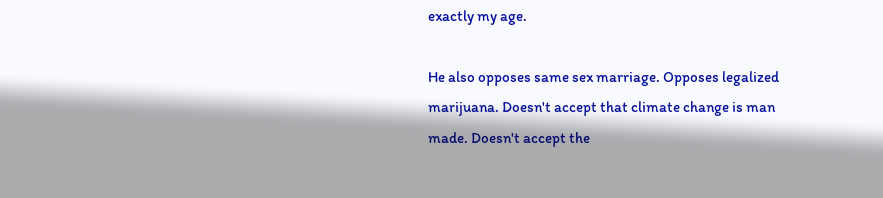exactly my age.

He also opposes same sex marriage. Opposes legalized marijuana. Doesn't accept that climate change is man made. Doesn't accept the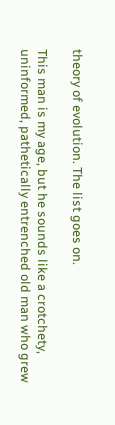theory of evolution. The list goes on.

This man is my age, but he sounds like a crotchety, uninformed, pathetically entrenched old man who grew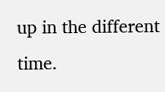up in the different time.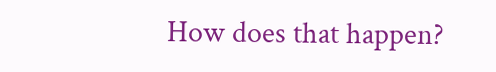How does that happen?